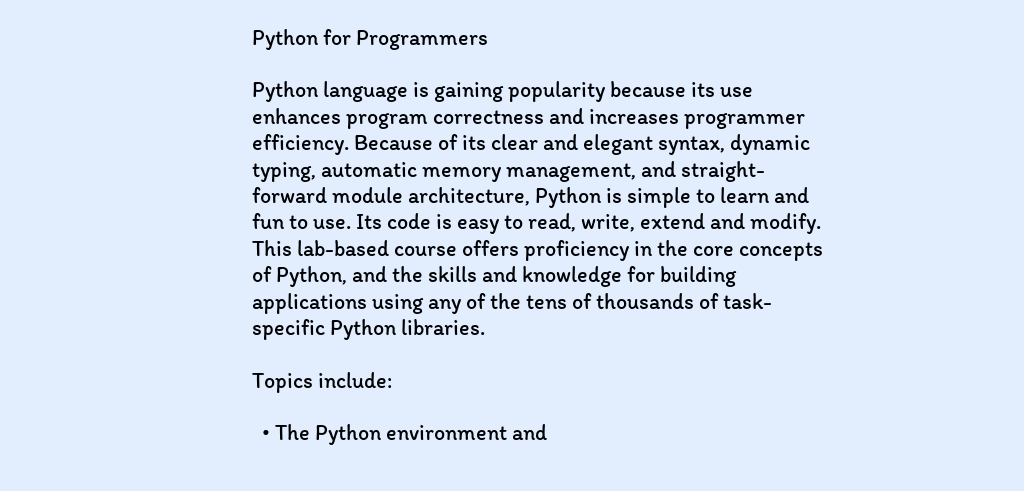Python for Programmers

Python language is gaining popularity because its use enhances program correctness and increases programmer efficiency. Because of its clear and elegant syntax, dynamic typing, automatic memory management, and straight-forward module architecture, Python is simple to learn and fun to use. Its code is easy to read, write, extend and modify. This lab-based course offers proficiency in the core concepts of Python, and the skills and knowledge for building applications using any of the tens of thousands of task-specific Python libraries.

Topics include:

  • The Python environment and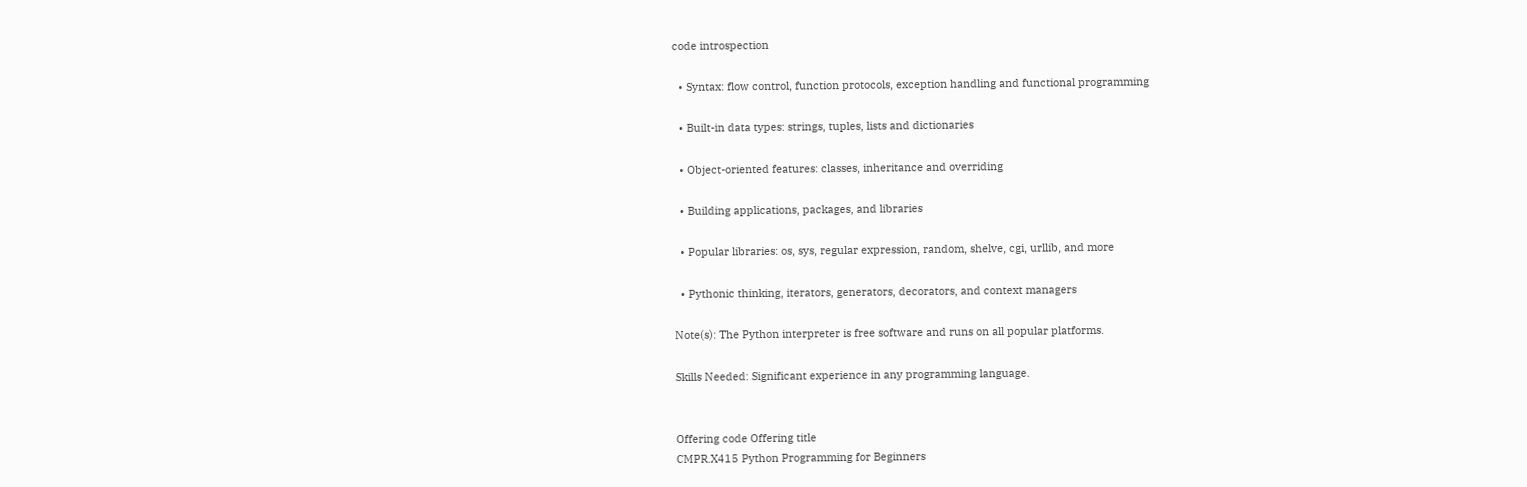code introspection

  • Syntax: flow control, function protocols, exception handling and functional programming

  • Built-in data types: strings, tuples, lists and dictionaries

  • Object-oriented features: classes, inheritance and overriding

  • Building applications, packages, and libraries

  • Popular libraries: os, sys, regular expression, random, shelve, cgi, urllib, and more

  • Pythonic thinking, iterators, generators, decorators, and context managers

Note(s): The Python interpreter is free software and runs on all popular platforms.

Skills Needed: Significant experience in any programming language.


Offering code Offering title
CMPR.X415 Python Programming for Beginners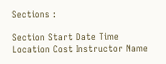Sections :

Section Start Date Time Location Cost Instructor Name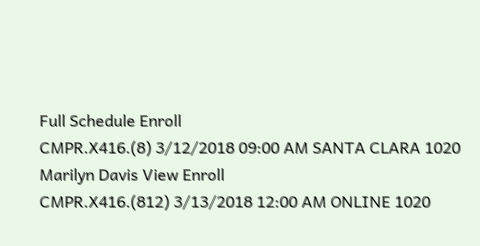Full Schedule Enroll
CMPR.X416.(8) 3/12/2018 09:00 AM SANTA CLARA 1020 Marilyn Davis View Enroll
CMPR.X416.(812) 3/13/2018 12:00 AM ONLINE 1020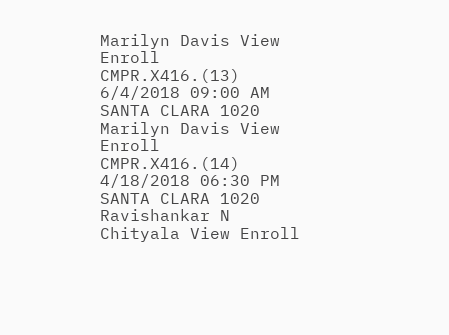Marilyn Davis View Enroll
CMPR.X416.(13) 6/4/2018 09:00 AM SANTA CLARA 1020 Marilyn Davis View Enroll
CMPR.X416.(14) 4/18/2018 06:30 PM SANTA CLARA 1020 Ravishankar N Chityala View Enroll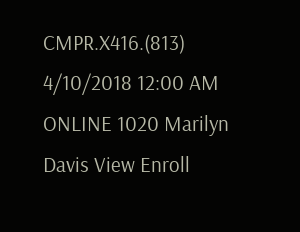CMPR.X416.(813) 4/10/2018 12:00 AM ONLINE 1020 Marilyn Davis View Enroll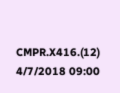CMPR.X416.(12) 4/7/2018 09:00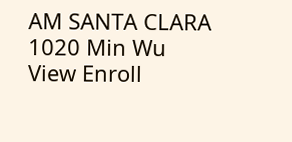AM SANTA CLARA 1020 Min Wu View Enroll